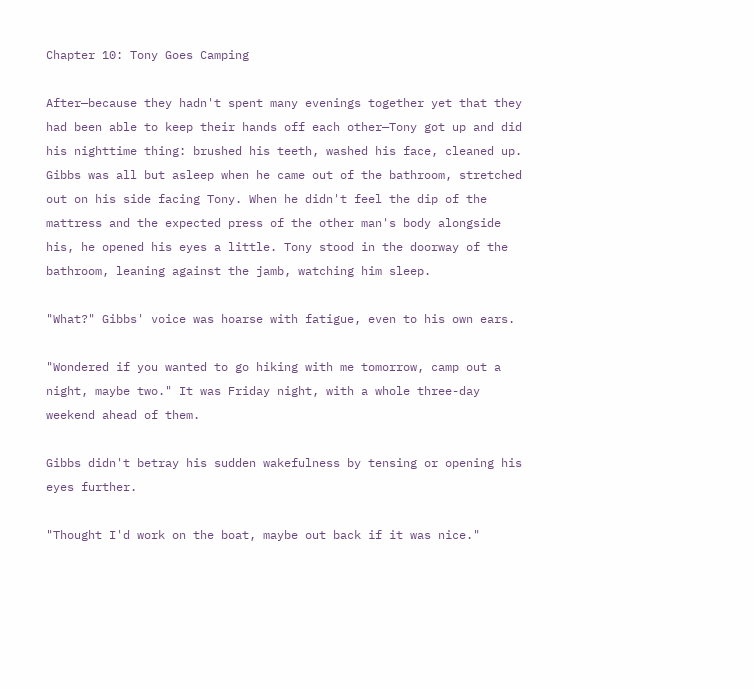Chapter 10: Tony Goes Camping

After—because they hadn't spent many evenings together yet that they had been able to keep their hands off each other—Tony got up and did his nighttime thing: brushed his teeth, washed his face, cleaned up. Gibbs was all but asleep when he came out of the bathroom, stretched out on his side facing Tony. When he didn't feel the dip of the mattress and the expected press of the other man's body alongside his, he opened his eyes a little. Tony stood in the doorway of the bathroom, leaning against the jamb, watching him sleep.

"What?" Gibbs' voice was hoarse with fatigue, even to his own ears.

"Wondered if you wanted to go hiking with me tomorrow, camp out a night, maybe two." It was Friday night, with a whole three-day weekend ahead of them.

Gibbs didn't betray his sudden wakefulness by tensing or opening his eyes further.

"Thought I'd work on the boat, maybe out back if it was nice."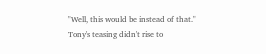"Well, this would be instead of that." Tony's teasing didn't rise to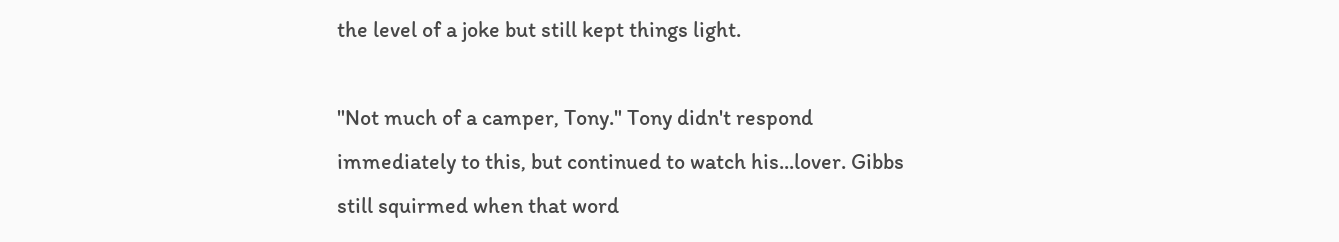the level of a joke but still kept things light.

"Not much of a camper, Tony." Tony didn't respond immediately to this, but continued to watch his...lover. Gibbs still squirmed when that word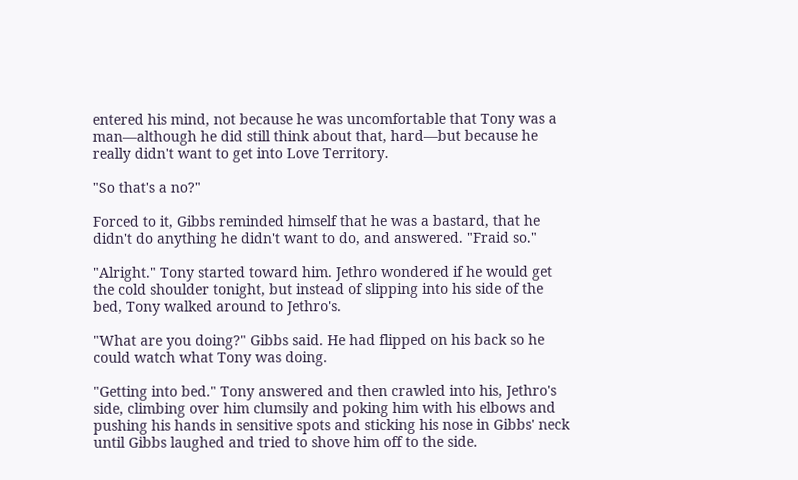entered his mind, not because he was uncomfortable that Tony was a man—although he did still think about that, hard—but because he really didn't want to get into Love Territory.

"So that's a no?"

Forced to it, Gibbs reminded himself that he was a bastard, that he didn't do anything he didn't want to do, and answered. "Fraid so."

"Alright." Tony started toward him. Jethro wondered if he would get the cold shoulder tonight, but instead of slipping into his side of the bed, Tony walked around to Jethro's.

"What are you doing?" Gibbs said. He had flipped on his back so he could watch what Tony was doing.

"Getting into bed." Tony answered and then crawled into his, Jethro's side, climbing over him clumsily and poking him with his elbows and pushing his hands in sensitive spots and sticking his nose in Gibbs' neck until Gibbs laughed and tried to shove him off to the side.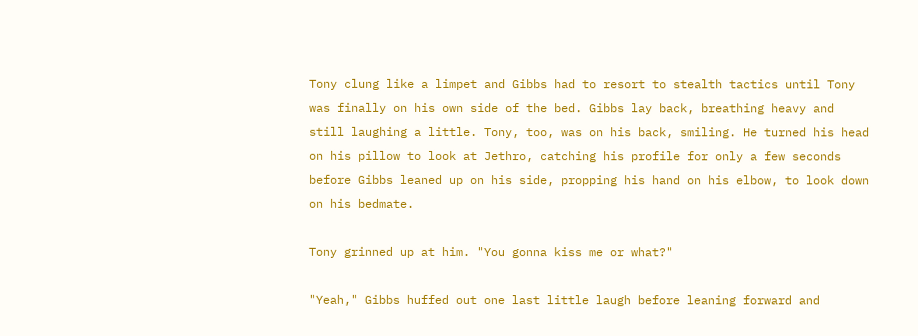Tony clung like a limpet and Gibbs had to resort to stealth tactics until Tony was finally on his own side of the bed. Gibbs lay back, breathing heavy and still laughing a little. Tony, too, was on his back, smiling. He turned his head on his pillow to look at Jethro, catching his profile for only a few seconds before Gibbs leaned up on his side, propping his hand on his elbow, to look down on his bedmate.

Tony grinned up at him. "You gonna kiss me or what?"

"Yeah," Gibbs huffed out one last little laugh before leaning forward and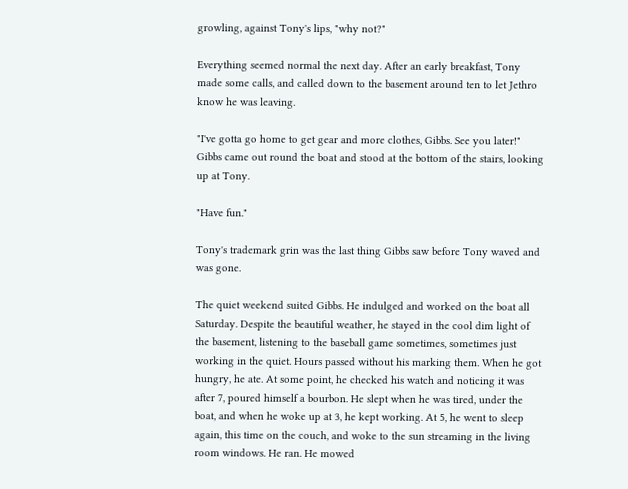growling, against Tony's lips, "why not?"

Everything seemed normal the next day. After an early breakfast, Tony made some calls, and called down to the basement around ten to let Jethro know he was leaving.

"I've gotta go home to get gear and more clothes, Gibbs. See you later!" Gibbs came out round the boat and stood at the bottom of the stairs, looking up at Tony.

"Have fun."

Tony's trademark grin was the last thing Gibbs saw before Tony waved and was gone.

The quiet weekend suited Gibbs. He indulged and worked on the boat all Saturday. Despite the beautiful weather, he stayed in the cool dim light of the basement, listening to the baseball game sometimes, sometimes just working in the quiet. Hours passed without his marking them. When he got hungry, he ate. At some point, he checked his watch and noticing it was after 7, poured himself a bourbon. He slept when he was tired, under the boat, and when he woke up at 3, he kept working. At 5, he went to sleep again, this time on the couch, and woke to the sun streaming in the living room windows. He ran. He mowed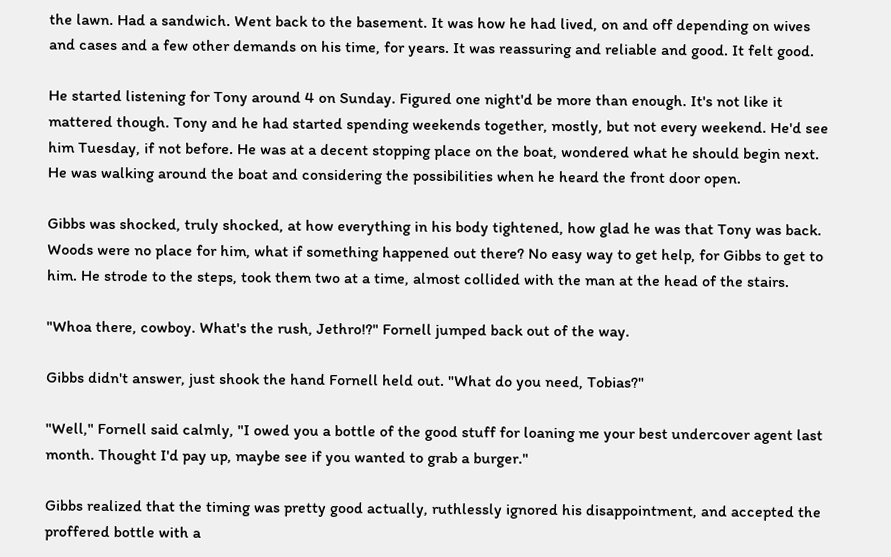the lawn. Had a sandwich. Went back to the basement. It was how he had lived, on and off depending on wives and cases and a few other demands on his time, for years. It was reassuring and reliable and good. It felt good.

He started listening for Tony around 4 on Sunday. Figured one night'd be more than enough. It's not like it mattered though. Tony and he had started spending weekends together, mostly, but not every weekend. He'd see him Tuesday, if not before. He was at a decent stopping place on the boat, wondered what he should begin next. He was walking around the boat and considering the possibilities when he heard the front door open.

Gibbs was shocked, truly shocked, at how everything in his body tightened, how glad he was that Tony was back. Woods were no place for him, what if something happened out there? No easy way to get help, for Gibbs to get to him. He strode to the steps, took them two at a time, almost collided with the man at the head of the stairs.

"Whoa there, cowboy. What's the rush, Jethro!?" Fornell jumped back out of the way.

Gibbs didn't answer, just shook the hand Fornell held out. "What do you need, Tobias?"

"Well," Fornell said calmly, "I owed you a bottle of the good stuff for loaning me your best undercover agent last month. Thought I'd pay up, maybe see if you wanted to grab a burger."

Gibbs realized that the timing was pretty good actually, ruthlessly ignored his disappointment, and accepted the proffered bottle with a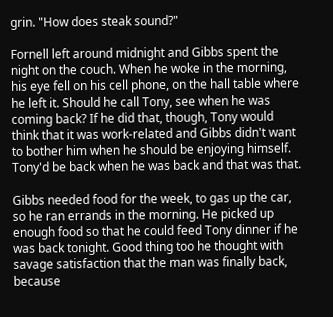grin. "How does steak sound?"

Fornell left around midnight and Gibbs spent the night on the couch. When he woke in the morning, his eye fell on his cell phone, on the hall table where he left it. Should he call Tony, see when he was coming back? If he did that, though, Tony would think that it was work-related and Gibbs didn't want to bother him when he should be enjoying himself. Tony'd be back when he was back and that was that.

Gibbs needed food for the week, to gas up the car, so he ran errands in the morning. He picked up enough food so that he could feed Tony dinner if he was back tonight. Good thing too he thought with savage satisfaction that the man was finally back, because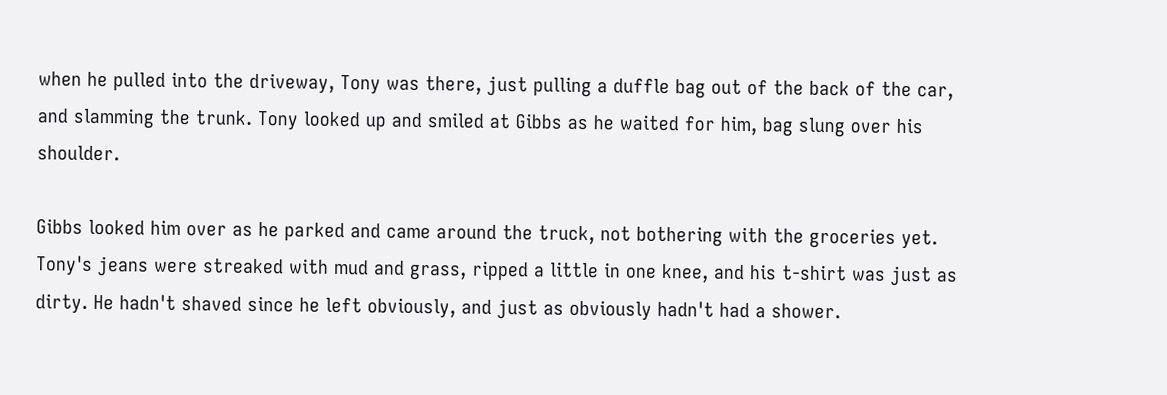when he pulled into the driveway, Tony was there, just pulling a duffle bag out of the back of the car, and slamming the trunk. Tony looked up and smiled at Gibbs as he waited for him, bag slung over his shoulder.

Gibbs looked him over as he parked and came around the truck, not bothering with the groceries yet. Tony's jeans were streaked with mud and grass, ripped a little in one knee, and his t-shirt was just as dirty. He hadn't shaved since he left obviously, and just as obviously hadn't had a shower.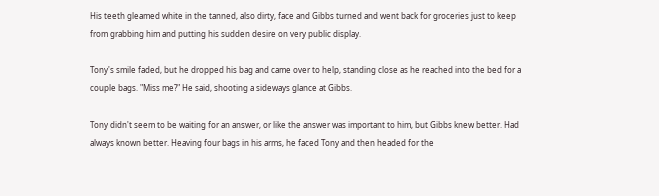His teeth gleamed white in the tanned, also dirty, face and Gibbs turned and went back for groceries just to keep from grabbing him and putting his sudden desire on very public display.

Tony's smile faded, but he dropped his bag and came over to help, standing close as he reached into the bed for a couple bags. "Miss me?" He said, shooting a sideways glance at Gibbs.

Tony didn't seem to be waiting for an answer, or like the answer was important to him, but Gibbs knew better. Had always known better. Heaving four bags in his arms, he faced Tony and then headed for the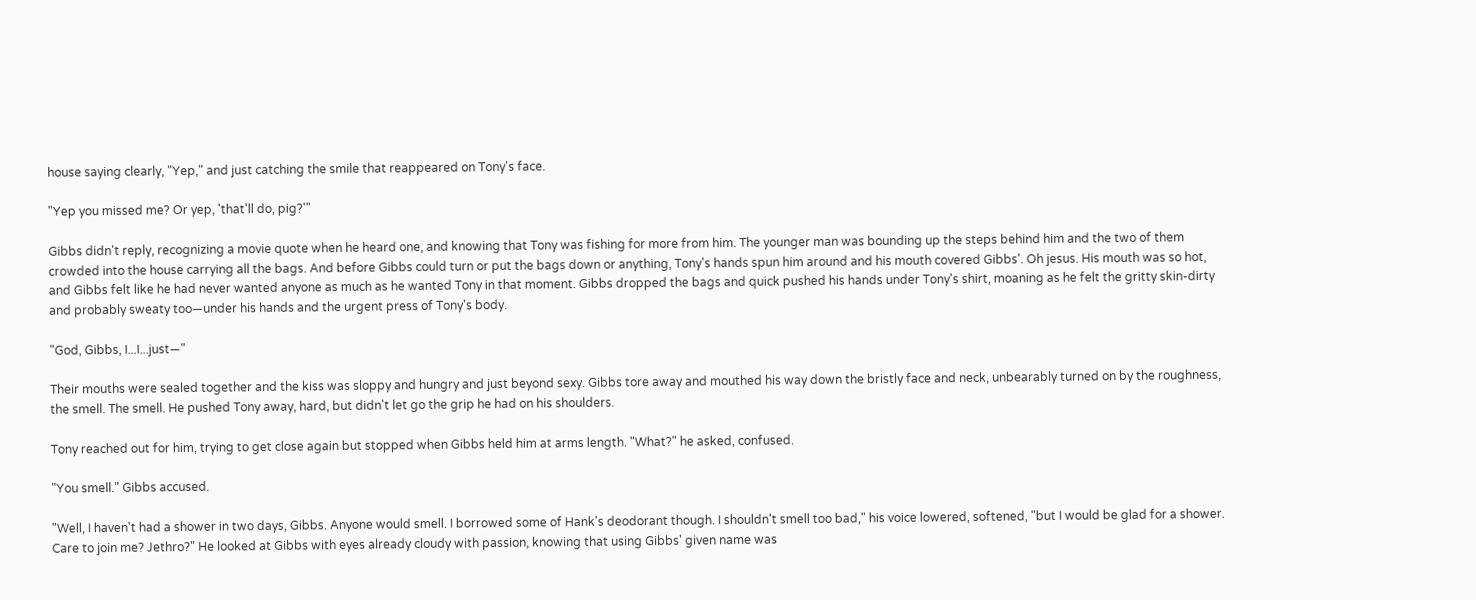house saying clearly, "Yep," and just catching the smile that reappeared on Tony's face.

"Yep you missed me? Or yep, 'that'll do, pig?'"

Gibbs didn't reply, recognizing a movie quote when he heard one, and knowing that Tony was fishing for more from him. The younger man was bounding up the steps behind him and the two of them crowded into the house carrying all the bags. And before Gibbs could turn or put the bags down or anything, Tony's hands spun him around and his mouth covered Gibbs'. Oh jesus. His mouth was so hot, and Gibbs felt like he had never wanted anyone as much as he wanted Tony in that moment. Gibbs dropped the bags and quick pushed his hands under Tony's shirt, moaning as he felt the gritty skin-dirty and probably sweaty too—under his hands and the urgent press of Tony's body.

"God, Gibbs, I...I...just—"

Their mouths were sealed together and the kiss was sloppy and hungry and just beyond sexy. Gibbs tore away and mouthed his way down the bristly face and neck, unbearably turned on by the roughness, the smell. The smell. He pushed Tony away, hard, but didn't let go the grip he had on his shoulders.

Tony reached out for him, trying to get close again but stopped when Gibbs held him at arms length. "What?" he asked, confused.

"You smell." Gibbs accused.

"Well, I haven't had a shower in two days, Gibbs. Anyone would smell. I borrowed some of Hank's deodorant though. I shouldn't smell too bad," his voice lowered, softened, "but I would be glad for a shower. Care to join me? Jethro?" He looked at Gibbs with eyes already cloudy with passion, knowing that using Gibbs' given name was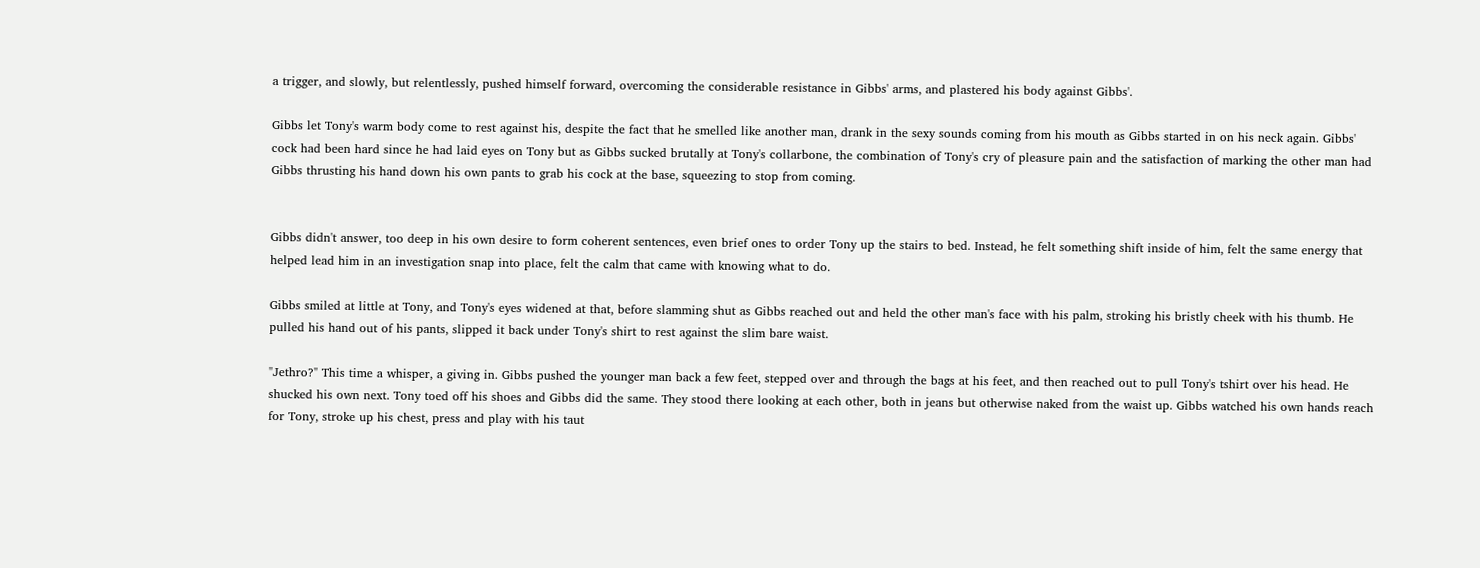a trigger, and slowly, but relentlessly, pushed himself forward, overcoming the considerable resistance in Gibbs' arms, and plastered his body against Gibbs'.

Gibbs let Tony's warm body come to rest against his, despite the fact that he smelled like another man, drank in the sexy sounds coming from his mouth as Gibbs started in on his neck again. Gibbs' cock had been hard since he had laid eyes on Tony but as Gibbs sucked brutally at Tony's collarbone, the combination of Tony's cry of pleasure pain and the satisfaction of marking the other man had Gibbs thrusting his hand down his own pants to grab his cock at the base, squeezing to stop from coming.


Gibbs didn't answer, too deep in his own desire to form coherent sentences, even brief ones to order Tony up the stairs to bed. Instead, he felt something shift inside of him, felt the same energy that helped lead him in an investigation snap into place, felt the calm that came with knowing what to do.

Gibbs smiled at little at Tony, and Tony's eyes widened at that, before slamming shut as Gibbs reached out and held the other man's face with his palm, stroking his bristly cheek with his thumb. He pulled his hand out of his pants, slipped it back under Tony's shirt to rest against the slim bare waist.

"Jethro?" This time a whisper, a giving in. Gibbs pushed the younger man back a few feet, stepped over and through the bags at his feet, and then reached out to pull Tony's tshirt over his head. He shucked his own next. Tony toed off his shoes and Gibbs did the same. They stood there looking at each other, both in jeans but otherwise naked from the waist up. Gibbs watched his own hands reach for Tony, stroke up his chest, press and play with his taut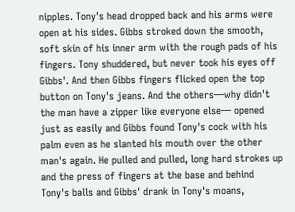nipples. Tony's head dropped back and his arms were open at his sides. Gibbs stroked down the smooth, soft skin of his inner arm with the rough pads of his fingers. Tony shuddered, but never took his eyes off Gibbs'. And then Gibbs fingers flicked open the top button on Tony's jeans. And the others—why didn't the man have a zipper like everyone else— opened just as easily and Gibbs found Tony's cock with his palm even as he slanted his mouth over the other man's again. He pulled and pulled, long hard strokes up and the press of fingers at the base and behind Tony's balls and Gibbs' drank in Tony's moans,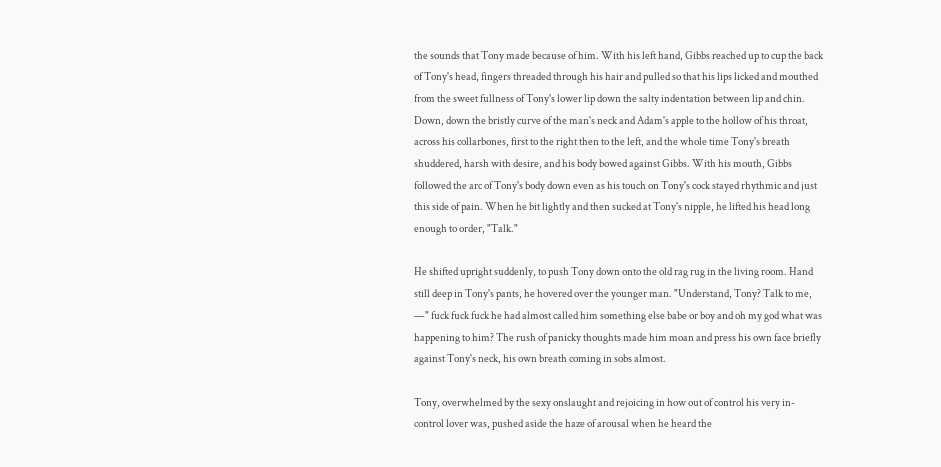the sounds that Tony made because of him. With his left hand, Gibbs reached up to cup the back of Tony's head, fingers threaded through his hair and pulled so that his lips licked and mouthed from the sweet fullness of Tony's lower lip down the salty indentation between lip and chin. Down, down the bristly curve of the man's neck and Adam's apple to the hollow of his throat, across his collarbones, first to the right then to the left, and the whole time Tony's breath shuddered, harsh with desire, and his body bowed against Gibbs. With his mouth, Gibbs followed the arc of Tony's body down even as his touch on Tony's cock stayed rhythmic and just this side of pain. When he bit lightly and then sucked at Tony's nipple, he lifted his head long enough to order, "Talk."

He shifted upright suddenly, to push Tony down onto the old rag rug in the living room. Hand still deep in Tony's pants, he hovered over the younger man. "Understand, Tony? Talk to me, —" fuck fuck fuck he had almost called him something else babe or boy and oh my god what was happening to him? The rush of panicky thoughts made him moan and press his own face briefly against Tony's neck, his own breath coming in sobs almost.

Tony, overwhelmed by the sexy onslaught and rejoicing in how out of control his very in-control lover was, pushed aside the haze of arousal when he heard the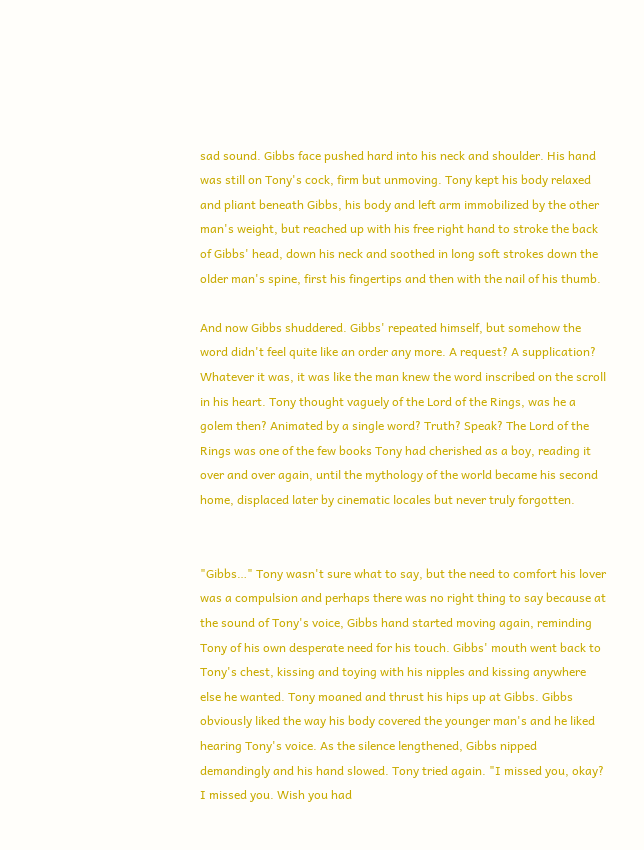sad sound. Gibbs face pushed hard into his neck and shoulder. His hand was still on Tony's cock, firm but unmoving. Tony kept his body relaxed and pliant beneath Gibbs, his body and left arm immobilized by the other man's weight, but reached up with his free right hand to stroke the back of Gibbs' head, down his neck and soothed in long soft strokes down the older man's spine, first his fingertips and then with the nail of his thumb.

And now Gibbs shuddered. Gibbs' repeated himself, but somehow the word didn't feel quite like an order any more. A request? A supplication? Whatever it was, it was like the man knew the word inscribed on the scroll in his heart. Tony thought vaguely of the Lord of the Rings, was he a golem then? Animated by a single word? Truth? Speak? The Lord of the Rings was one of the few books Tony had cherished as a boy, reading it over and over again, until the mythology of the world became his second home, displaced later by cinematic locales but never truly forgotten.


"Gibbs…" Tony wasn't sure what to say, but the need to comfort his lover was a compulsion and perhaps there was no right thing to say because at the sound of Tony's voice, Gibbs hand started moving again, reminding Tony of his own desperate need for his touch. Gibbs' mouth went back to Tony's chest, kissing and toying with his nipples and kissing anywhere else he wanted. Tony moaned and thrust his hips up at Gibbs. Gibbs obviously liked the way his body covered the younger man's and he liked hearing Tony's voice. As the silence lengthened, Gibbs nipped demandingly and his hand slowed. Tony tried again. "I missed you, okay? I missed you. Wish you had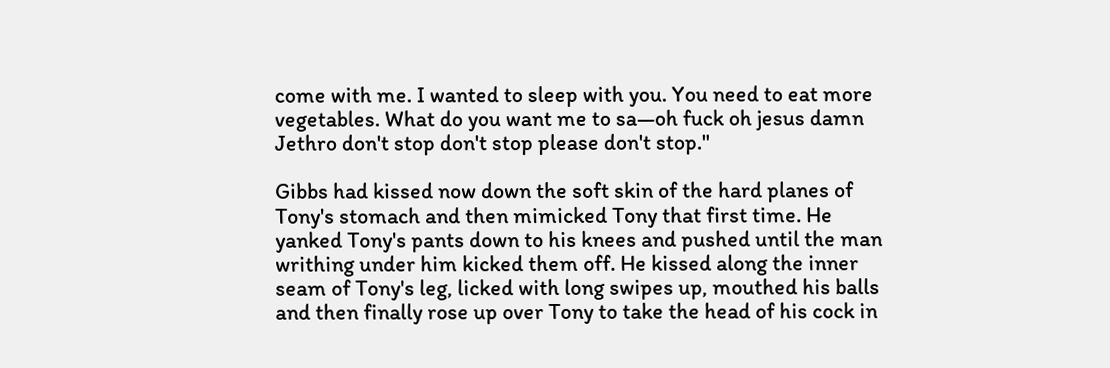come with me. I wanted to sleep with you. You need to eat more vegetables. What do you want me to sa—oh fuck oh jesus damn Jethro don't stop don't stop please don't stop."

Gibbs had kissed now down the soft skin of the hard planes of Tony's stomach and then mimicked Tony that first time. He yanked Tony's pants down to his knees and pushed until the man writhing under him kicked them off. He kissed along the inner seam of Tony's leg, licked with long swipes up, mouthed his balls and then finally rose up over Tony to take the head of his cock in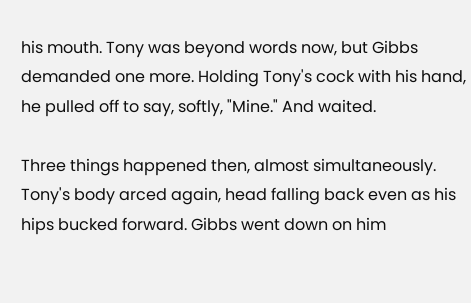his mouth. Tony was beyond words now, but Gibbs demanded one more. Holding Tony's cock with his hand, he pulled off to say, softly, "Mine." And waited.

Three things happened then, almost simultaneously. Tony's body arced again, head falling back even as his hips bucked forward. Gibbs went down on him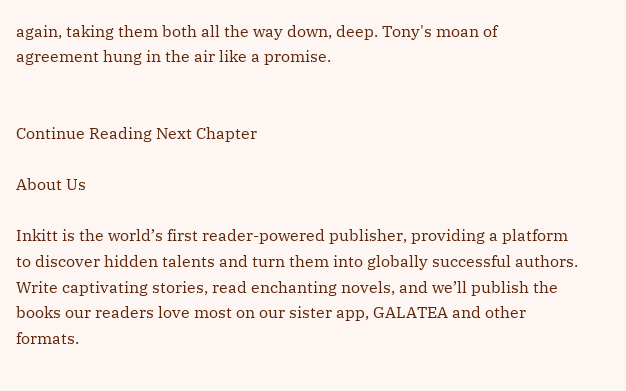again, taking them both all the way down, deep. Tony's moan of agreement hung in the air like a promise.


Continue Reading Next Chapter

About Us

Inkitt is the world’s first reader-powered publisher, providing a platform to discover hidden talents and turn them into globally successful authors. Write captivating stories, read enchanting novels, and we’ll publish the books our readers love most on our sister app, GALATEA and other formats.